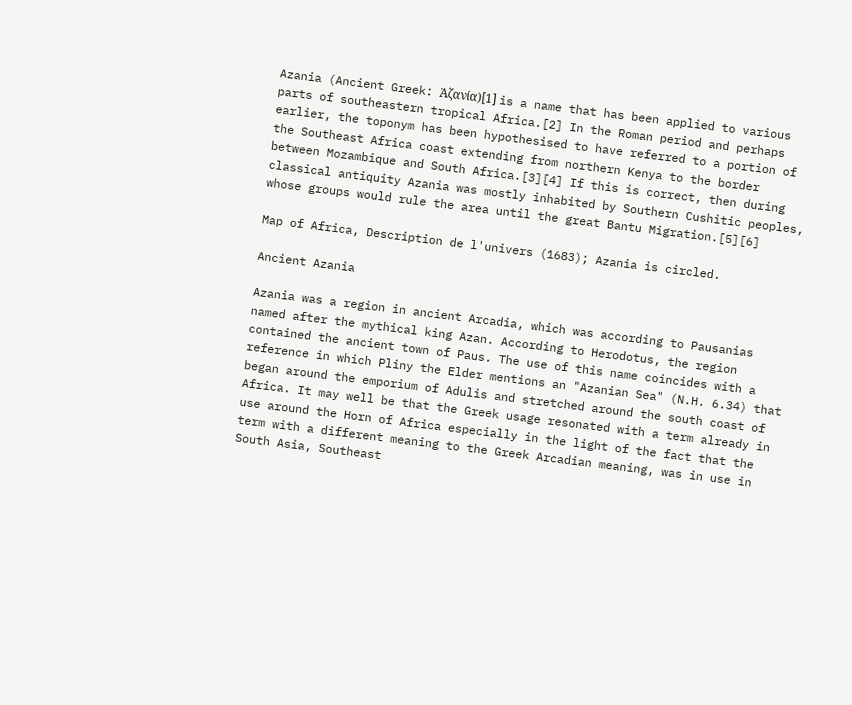Azania (Ancient Greek: Ἀζανία)[1] is a name that has been applied to various parts of southeastern tropical Africa.[2] In the Roman period and perhaps earlier, the toponym has been hypothesised to have referred to a portion of the Southeast Africa coast extending from northern Kenya to the border between Mozambique and South Africa.[3][4] If this is correct, then during classical antiquity Azania was mostly inhabited by Southern Cushitic peoples, whose groups would rule the area until the great Bantu Migration.[5][6]

Map of Africa, Description de l'univers (1683); Azania is circled.

Ancient Azania

Azania was a region in ancient Arcadia, which was according to Pausanias named after the mythical king Azan. According to Herodotus, the region contained the ancient town of Paus. The use of this name coincides with a reference in which Pliny the Elder mentions an "Azanian Sea" (N.H. 6.34) that began around the emporium of Adulis and stretched around the south coast of Africa. It may well be that the Greek usage resonated with a term already in use around the Horn of Africa especially in the light of the fact that the term with a different meaning to the Greek Arcadian meaning, was in use in South Asia, Southeast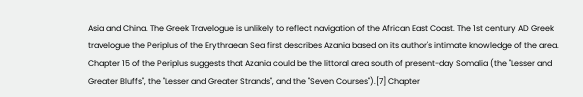Asia and China. The Greek Travelogue is unlikely to reflect navigation of the African East Coast. The 1st century AD Greek travelogue the Periplus of the Erythraean Sea first describes Azania based on its author's intimate knowledge of the area. Chapter 15 of the Periplus suggests that Azania could be the littoral area south of present-day Somalia (the "Lesser and Greater Bluffs", the "Lesser and Greater Strands", and the "Seven Courses").[7] Chapter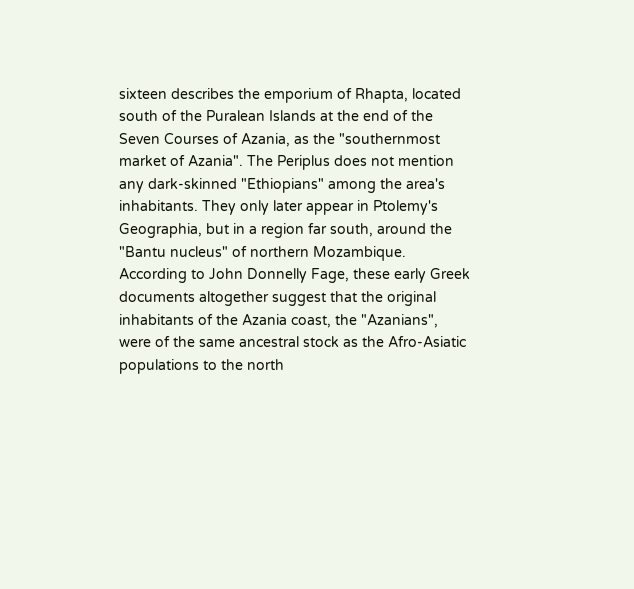sixteen describes the emporium of Rhapta, located south of the Puralean Islands at the end of the Seven Courses of Azania, as the "southernmost market of Azania". The Periplus does not mention any dark-skinned "Ethiopians" among the area's inhabitants. They only later appear in Ptolemy's Geographia, but in a region far south, around the "Bantu nucleus" of northern Mozambique. According to John Donnelly Fage, these early Greek documents altogether suggest that the original inhabitants of the Azania coast, the "Azanians", were of the same ancestral stock as the Afro-Asiatic populations to the north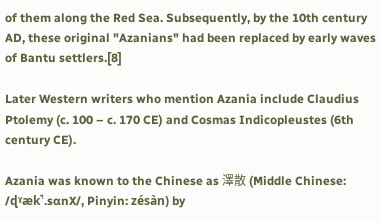of them along the Red Sea. Subsequently, by the 10th century AD, these original "Azanians" had been replaced by early waves of Bantu settlers.[8]

Later Western writers who mention Azania include Claudius Ptolemy (c. 100 – c. 170 CE) and Cosmas Indicopleustes (6th century CE).

Azania was known to the Chinese as 澤散 (Middle Chinese: /ɖˠæk̚.sɑnX/, Pinyin: zésàn) by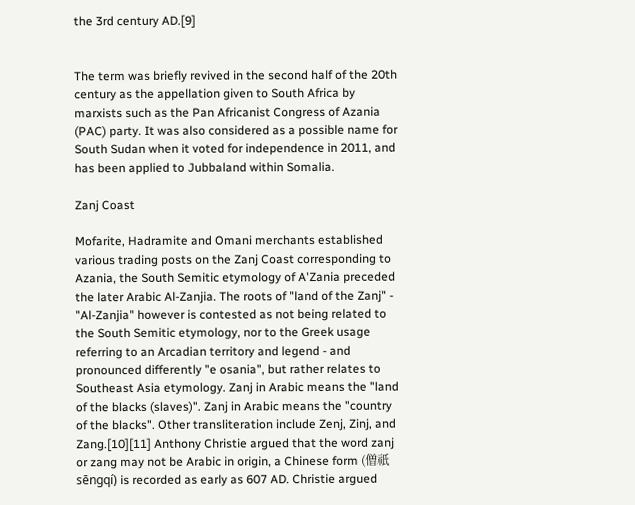the 3rd century AD.[9]


The term was briefly revived in the second half of the 20th century as the appellation given to South Africa by marxists such as the Pan Africanist Congress of Azania (PAC) party. It was also considered as a possible name for South Sudan when it voted for independence in 2011, and has been applied to Jubbaland within Somalia.

Zanj Coast

Mofarite, Hadramite and Omani merchants established various trading posts on the Zanj Coast corresponding to Azania, the South Semitic etymology of A'Zania preceded the later Arabic Al-Zanjia. The roots of "land of the Zanj" - "Al-Zanjia" however is contested as not being related to the South Semitic etymology, nor to the Greek usage referring to an Arcadian territory and legend - and pronounced differently "e osania", but rather relates to Southeast Asia etymology. Zanj in Arabic means the "land of the blacks (slaves)". Zanj in Arabic means the "country of the blacks". Other transliteration include Zenj, Zinj, and Zang.[10][11] Anthony Christie argued that the word zanj or zang may not be Arabic in origin, a Chinese form (僧祇 sēngqí) is recorded as early as 607 AD. Christie argued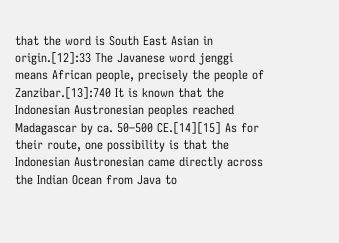that the word is South East Asian in origin.[12]:33 The Javanese word jenggi means African people, precisely the people of Zanzibar.[13]:740 It is known that the Indonesian Austronesian peoples reached Madagascar by ca. 50–500 CE.[14][15] As for their route, one possibility is that the Indonesian Austronesian came directly across the Indian Ocean from Java to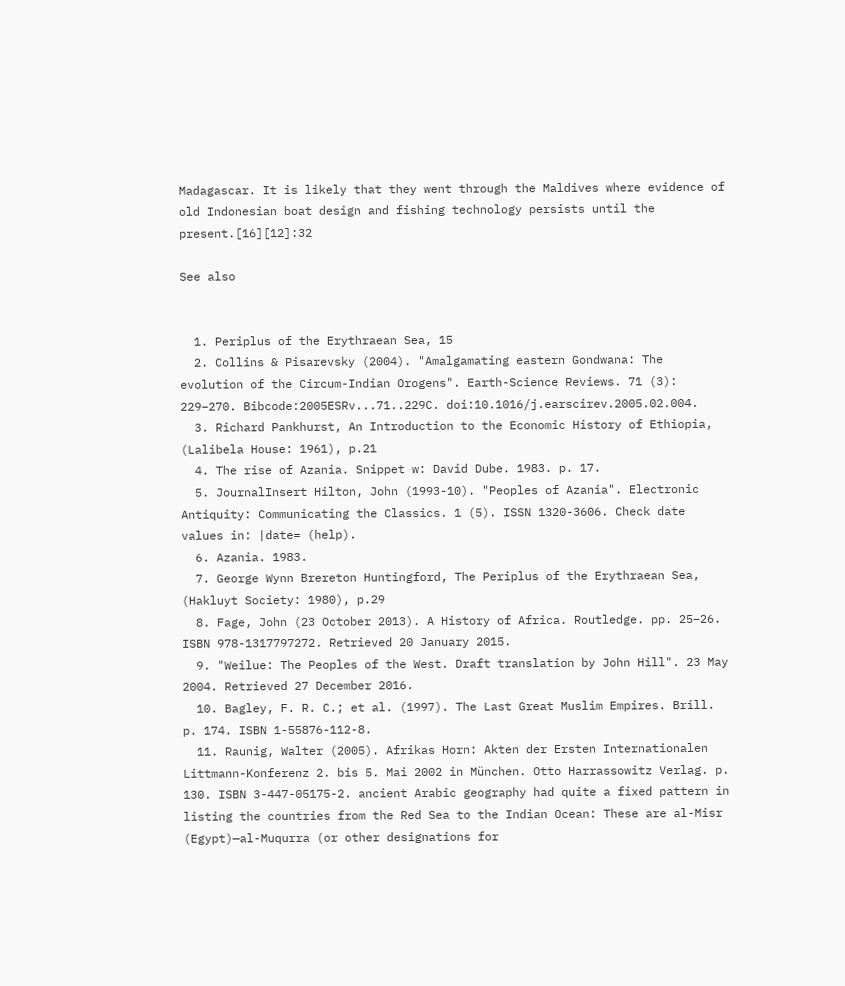Madagascar. It is likely that they went through the Maldives where evidence of old Indonesian boat design and fishing technology persists until the present.[16][12]:32

See also


  1. Periplus of the Erythraean Sea, 15
  2. Collins & Pisarevsky (2004). "Amalgamating eastern Gondwana: The evolution of the Circum-Indian Orogens". Earth-Science Reviews. 71 (3): 229–270. Bibcode:2005ESRv...71..229C. doi:10.1016/j.earscirev.2005.02.004.
  3. Richard Pankhurst, An Introduction to the Economic History of Ethiopia, (Lalibela House: 1961), p.21
  4. The rise of Azania. Snippet w: David Dube. 1983. p. 17.
  5. JournalInsert Hilton, John (1993-10). "Peoples of Azania". Electronic Antiquity: Communicating the Classics. 1 (5). ISSN 1320-3606. Check date values in: |date= (help).
  6. Azania. 1983.
  7. George Wynn Brereton Huntingford, The Periplus of the Erythraean Sea, (Hakluyt Society: 1980), p.29
  8. Fage, John (23 October 2013). A History of Africa. Routledge. pp. 25–26. ISBN 978-1317797272. Retrieved 20 January 2015.
  9. "Weilue: The Peoples of the West. Draft translation by John Hill". 23 May 2004. Retrieved 27 December 2016.
  10. Bagley, F. R. C.; et al. (1997). The Last Great Muslim Empires. Brill. p. 174. ISBN 1-55876-112-8.
  11. Raunig, Walter (2005). Afrikas Horn: Akten der Ersten Internationalen Littmann-Konferenz 2. bis 5. Mai 2002 in München. Otto Harrassowitz Verlag. p. 130. ISBN 3-447-05175-2. ancient Arabic geography had quite a fixed pattern in listing the countries from the Red Sea to the Indian Ocean: These are al-Misr (Egypt)—al-Muqurra (or other designations for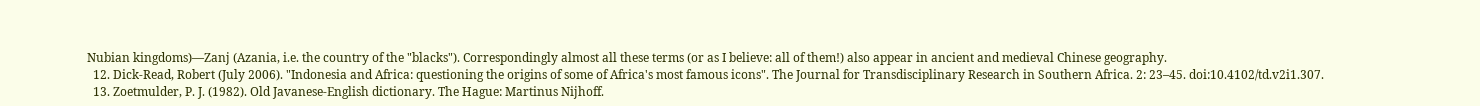Nubian kingdoms)—Zanj (Azania, i.e. the country of the "blacks"). Correspondingly almost all these terms (or as I believe: all of them!) also appear in ancient and medieval Chinese geography.
  12. Dick-Read, Robert (July 2006). "Indonesia and Africa: questioning the origins of some of Africa's most famous icons". The Journal for Transdisciplinary Research in Southern Africa. 2: 23–45. doi:10.4102/td.v2i1.307.
  13. Zoetmulder, P. J. (1982). Old Javanese-English dictionary. The Hague: Martinus Nijhoff.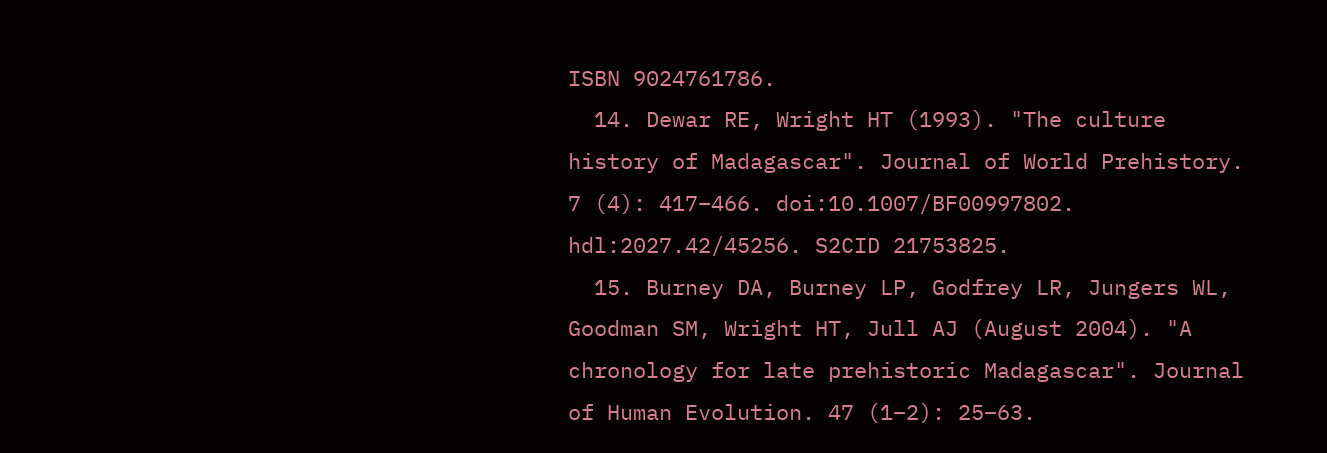ISBN 9024761786.
  14. Dewar RE, Wright HT (1993). "The culture history of Madagascar". Journal of World Prehistory. 7 (4): 417–466. doi:10.1007/BF00997802. hdl:2027.42/45256. S2CID 21753825.
  15. Burney DA, Burney LP, Godfrey LR, Jungers WL, Goodman SM, Wright HT, Jull AJ (August 2004). "A chronology for late prehistoric Madagascar". Journal of Human Evolution. 47 (1–2): 25–63.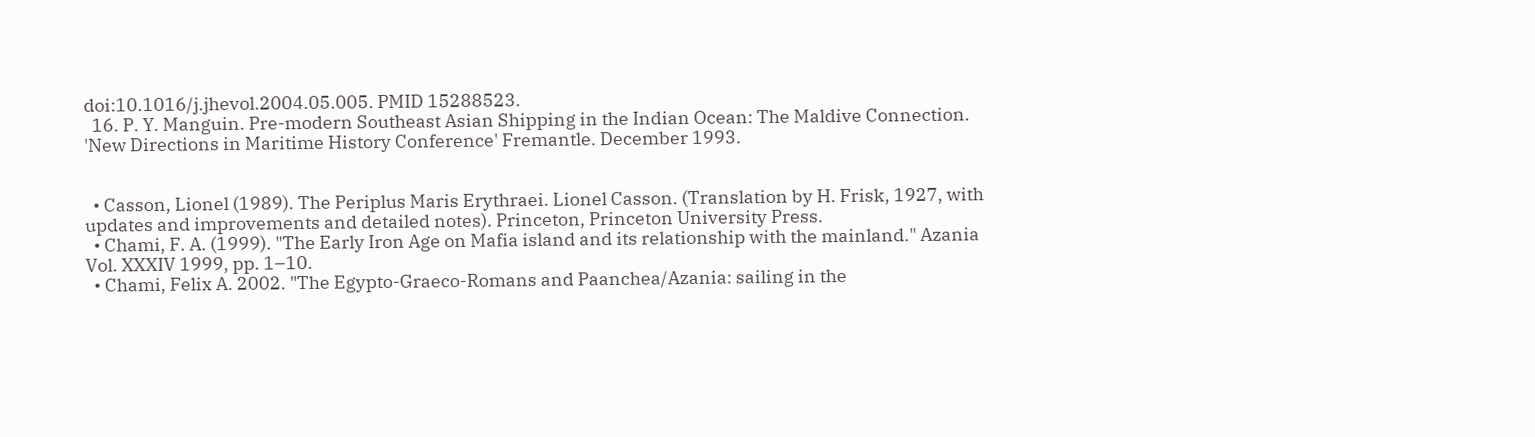doi:10.1016/j.jhevol.2004.05.005. PMID 15288523.
  16. P. Y. Manguin. Pre-modern Southeast Asian Shipping in the Indian Ocean: The Maldive Connection. 'New Directions in Maritime History Conference' Fremantle. December 1993.


  • Casson, Lionel (1989). The Periplus Maris Erythraei. Lionel Casson. (Translation by H. Frisk, 1927, with updates and improvements and detailed notes). Princeton, Princeton University Press.
  • Chami, F. A. (1999). "The Early Iron Age on Mafia island and its relationship with the mainland." Azania Vol. XXXIV 1999, pp. 1–10.
  • Chami, Felix A. 2002. "The Egypto-Graeco-Romans and Paanchea/Azania: sailing in the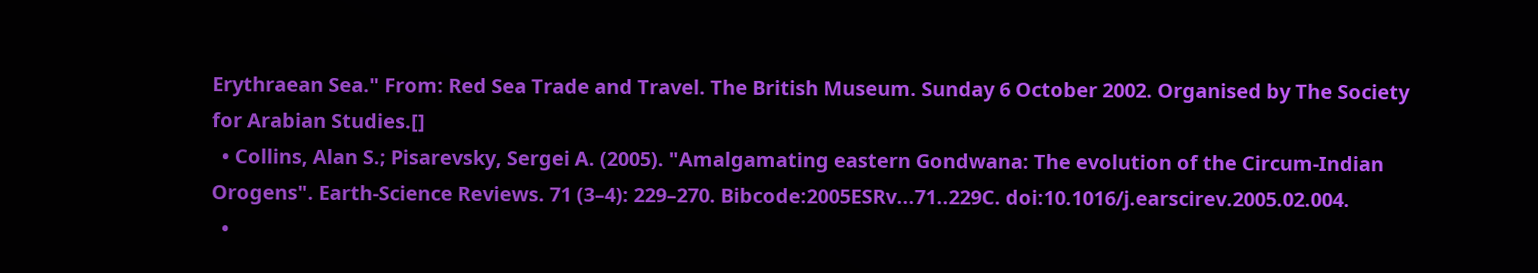Erythraean Sea." From: Red Sea Trade and Travel. The British Museum. Sunday 6 October 2002. Organised by The Society for Arabian Studies.[]
  • Collins, Alan S.; Pisarevsky, Sergei A. (2005). "Amalgamating eastern Gondwana: The evolution of the Circum-Indian Orogens". Earth-Science Reviews. 71 (3–4): 229–270. Bibcode:2005ESRv...71..229C. doi:10.1016/j.earscirev.2005.02.004.
  •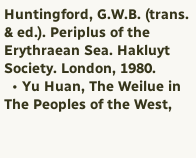Huntingford, G.W.B. (trans. & ed.). Periplus of the Erythraean Sea. Hakluyt Society. London, 1980.
  • Yu Huan, The Weilue in The Peoples of the West,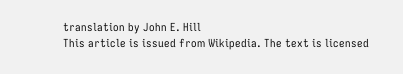translation by John E. Hill
This article is issued from Wikipedia. The text is licensed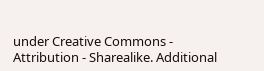under Creative Commons - Attribution - Sharealike. Additional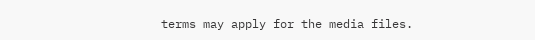terms may apply for the media files.